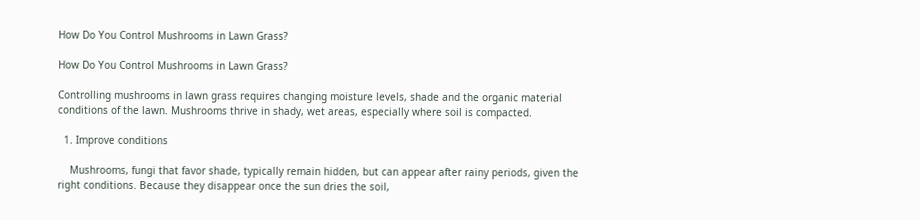How Do You Control Mushrooms in Lawn Grass?

How Do You Control Mushrooms in Lawn Grass?

Controlling mushrooms in lawn grass requires changing moisture levels, shade and the organic material conditions of the lawn. Mushrooms thrive in shady, wet areas, especially where soil is compacted.

  1. Improve conditions

    Mushrooms, fungi that favor shade, typically remain hidden, but can appear after rainy periods, given the right conditions. Because they disappear once the sun dries the soil,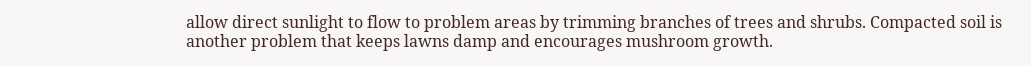allow direct sunlight to flow to problem areas by trimming branches of trees and shrubs. Compacted soil is another problem that keeps lawns damp and encourages mushroom growth.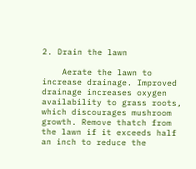2. Drain the lawn

    Aerate the lawn to increase drainage. Improved drainage increases oxygen availability to grass roots, which discourages mushroom growth. Remove thatch from the lawn if it exceeds half an inch to reduce the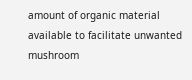amount of organic material available to facilitate unwanted mushroom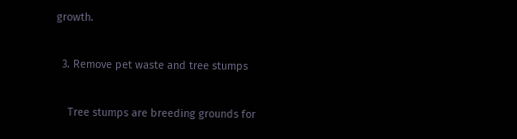growth.

  3. Remove pet waste and tree stumps

    Tree stumps are breeding grounds for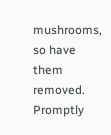mushrooms, so have them removed. Promptly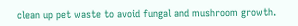clean up pet waste to avoid fungal and mushroom growth.